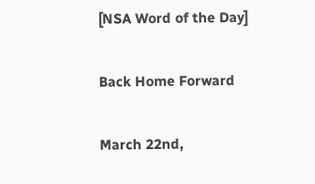[NSA Word of the Day]

Back Home Forward

March 22nd,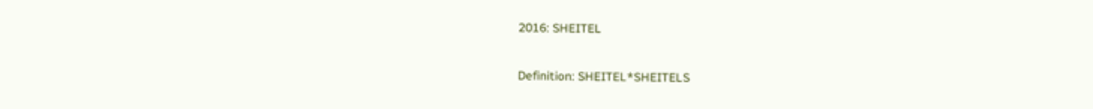2016: SHEITEL

Definition: SHEITEL*SHEITELS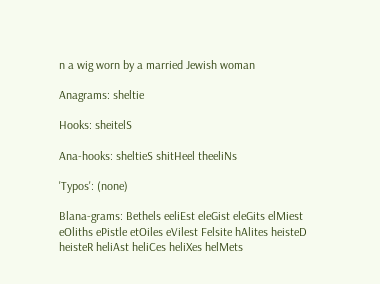n a wig worn by a married Jewish woman

Anagrams: sheltie

Hooks: sheitelS

Ana-hooks: sheltieS shitHeel theeliNs

'Typos': (none)

Blana-grams: Bethels eeliEst eleGist eleGits elMiest eOliths ePistle etOiles eVilest Felsite hAlites heisteD heisteR heliAst heliCes heliXes helMets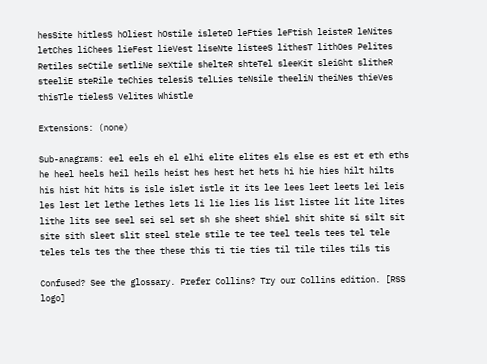hesSite hitlesS hOliest hOstile isleteD leFties leFtish leisteR leNites letChes liChees lieFest lieVest liseNte listeeS lithesT lithOes Pelites Retiles seCtile setliNe seXtile shelteR shteTel sleeKit sleiGht slitheR steeliE steRile teChies telesiS telLies teNsile theeliN theiNes thieVes thisTle tielesS Velites Whistle

Extensions: (none)

Sub-anagrams: eel eels eh el elhi elite elites els else es est et eth eths he heel heels heil heils heist hes hest het hets hi hie hies hilt hilts his hist hit hits is isle islet istle it its lee lees leet leets lei leis les lest let lethe lethes lets li lie lies lis list listee lit lite lites lithe lits see seel sei sel set sh she sheet shiel shit shite si silt sit site sith sleet slit steel stele stile te tee teel teels tees tel tele teles tels tes the thee these this ti tie ties til tile tiles tils tis

Confused? See the glossary. Prefer Collins? Try our Collins edition. [RSS logo]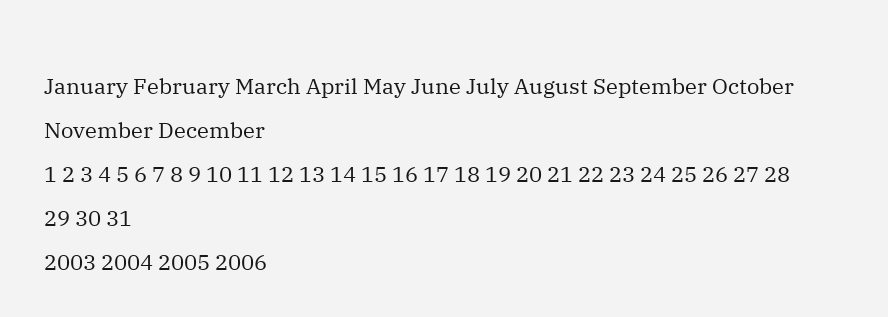January February March April May June July August September October November December
1 2 3 4 5 6 7 8 9 10 11 12 13 14 15 16 17 18 19 20 21 22 23 24 25 26 27 28 29 30 31
2003 2004 2005 2006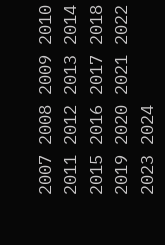2007 2008 2009 2010 2011 2012 2013 2014 2015 2016 2017 2018 2019 2020 2021 2022 2023 2024